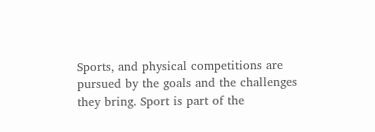Sports, and physical competitions are pursued by the goals and the challenges they bring. Sport is part of the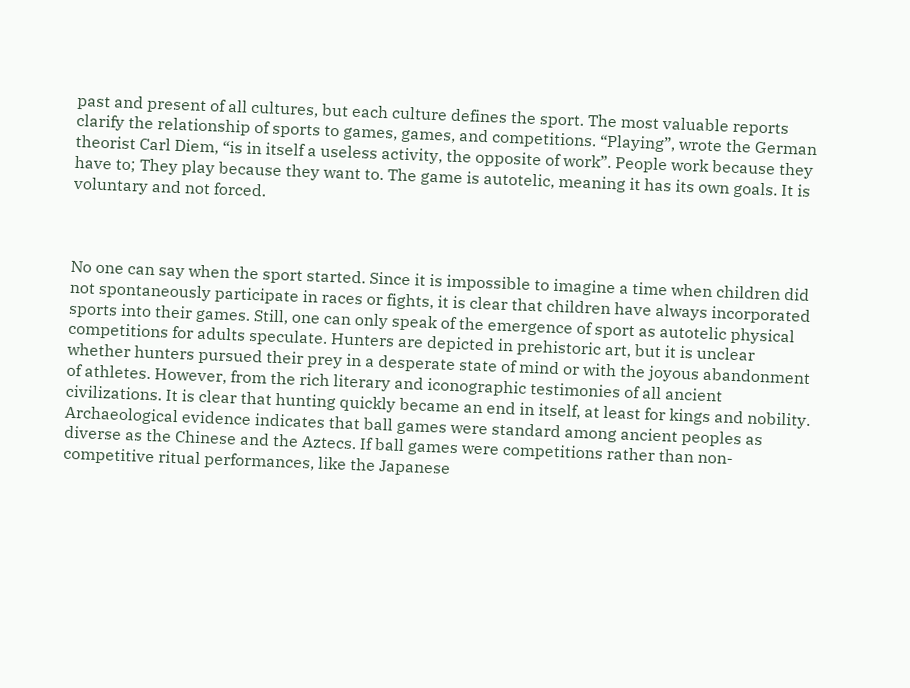past and present of all cultures, but each culture defines the sport. The most valuable reports clarify the relationship of sports to games, games, and competitions. “Playing”, wrote the German theorist Carl Diem, “is in itself a useless activity, the opposite of work”. People work because they have to; They play because they want to. The game is autotelic, meaning it has its own goals. It is voluntary and not forced.



No one can say when the sport started. Since it is impossible to imagine a time when children did not spontaneously participate in races or fights, it is clear that children have always incorporated sports into their games. Still, one can only speak of the emergence of sport as autotelic physical competitions for adults speculate. Hunters are depicted in prehistoric art, but it is unclear whether hunters pursued their prey in a desperate state of mind or with the joyous abandonment of athletes. However, from the rich literary and iconographic testimonies of all ancient civilizations. It is clear that hunting quickly became an end in itself, at least for kings and nobility. Archaeological evidence indicates that ball games were standard among ancient peoples as diverse as the Chinese and the Aztecs. If ball games were competitions rather than non-competitive ritual performances, like the Japanese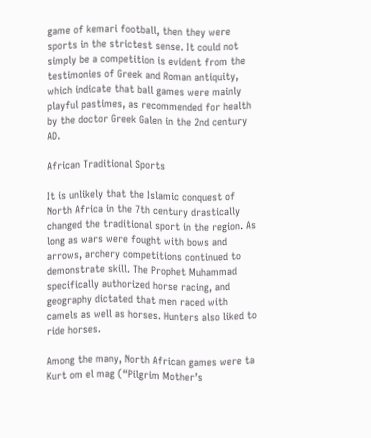game of kemari football, then they were sports in the strictest sense. It could not simply be a competition is evident from the testimonies of Greek and Roman antiquity, which indicate that ball games were mainly playful pastimes, as recommended for health by the doctor Greek Galen in the 2nd century AD.

African Traditional Sports

It is unlikely that the Islamic conquest of North Africa in the 7th century drastically changed the traditional sport in the region. As long as wars were fought with bows and arrows, archery competitions continued to demonstrate skill. The Prophet Muhammad specifically authorized horse racing, and geography dictated that men raced with camels as well as horses. Hunters also liked to ride horses.

Among the many, North African games were ta Kurt om el mag (“Pilgrim Mother’s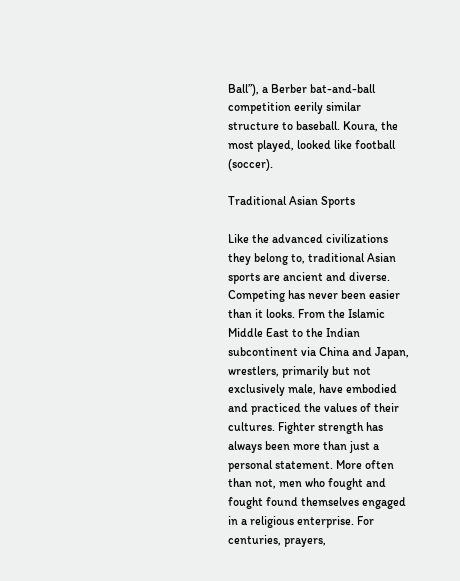Ball”), a Berber bat-and-ball competition eerily similar structure to baseball. Koura, the most played, looked like football (soccer).

Traditional Asian Sports

Like the advanced civilizations they belong to, traditional Asian sports are ancient and diverse. Competing has never been easier than it looks. From the Islamic Middle East to the Indian subcontinent via China and Japan, wrestlers, primarily but not exclusively male, have embodied and practiced the values of their cultures. Fighter strength has always been more than just a personal statement. More often than not, men who fought and fought found themselves engaged in a religious enterprise. For centuries, prayers,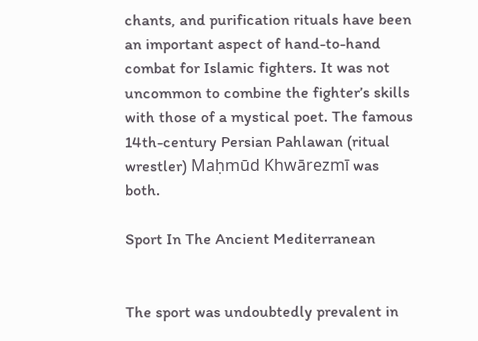chants, and purification rituals have been an important aspect of hand-to-hand combat for Islamic fighters. It was not uncommon to combine the fighter’s skills with those of a mystical poet. The famous 14th-century Persian Pahlawan (ritual wrestler) Maḥmūd Khwārezmī was both.

Sport In The Ancient Mediterranean


The sport was undoubtedly prevalent in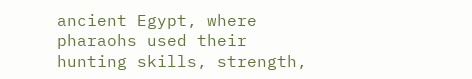ancient Egypt, where pharaohs used their hunting skills, strength,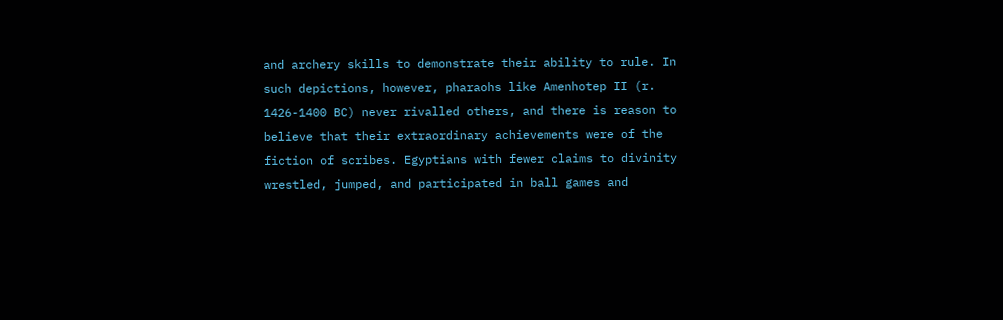and archery skills to demonstrate their ability to rule. In such depictions, however, pharaohs like Amenhotep II (r. 1426-1400 BC) never rivalled others, and there is reason to believe that their extraordinary achievements were of the fiction of scribes. Egyptians with fewer claims to divinity wrestled, jumped, and participated in ball games and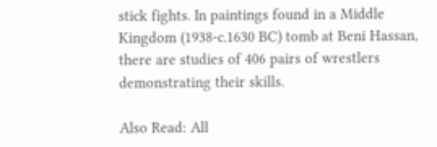stick fights. In paintings found in a Middle Kingdom (1938-c.1630 BC) tomb at Beni Hassan, there are studies of 406 pairs of wrestlers demonstrating their skills.

Also Read: All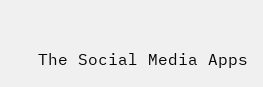The Social Media Apps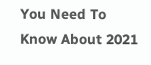You Need To Know About 2021